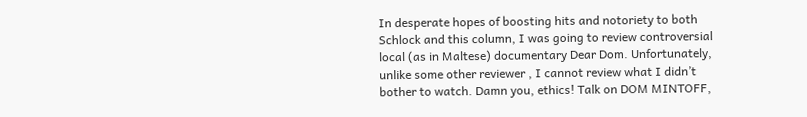In desperate hopes of boosting hits and notoriety to both Schlock and this column, I was going to review controversial local (as in Maltese) documentary Dear Dom. Unfortunately, unlike some other reviewer , I cannot review what I didn’t bother to watch. Damn you, ethics! Talk on DOM MINTOFF,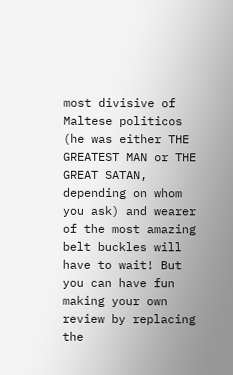most divisive of Maltese politicos (he was either THE GREATEST MAN or THE GREAT SATAN, depending on whom you ask) and wearer of the most amazing belt buckles will have to wait! But you can have fun making your own review by replacing the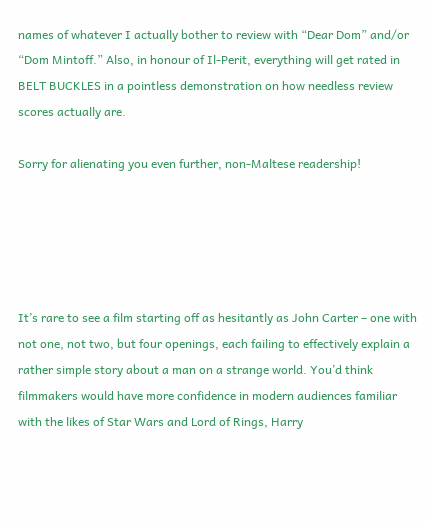names of whatever I actually bother to review with “Dear Dom” and/or “Dom Mintoff.” Also, in honour of Il-Perit, everything will get rated in BELT BUCKLES in a pointless demonstration on how needless review scores actually are.

Sorry for alienating you even further, non-Maltese readership!





It’s rare to see a film starting off as hesitantly as John Carter – one with not one, not two, but four openings, each failing to effectively explain a rather simple story about a man on a strange world. You’d think filmmakers would have more confidence in modern audiences familiar with the likes of Star Wars and Lord of Rings, Harry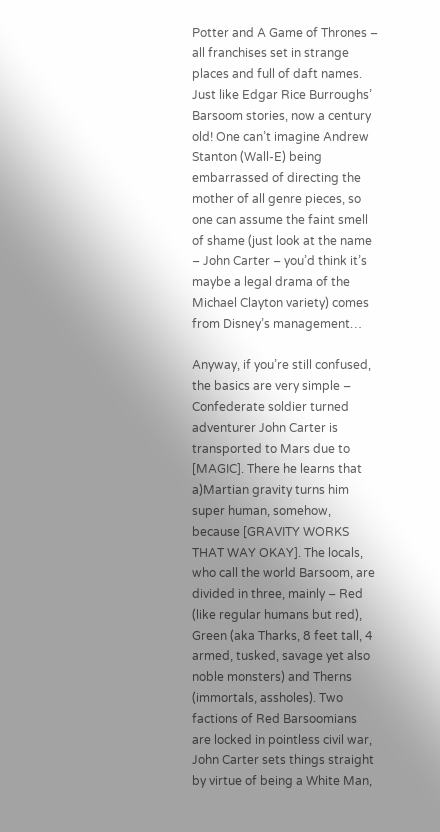Potter and A Game of Thrones – all franchises set in strange places and full of daft names. Just like Edgar Rice Burroughs’ Barsoom stories, now a century old! One can’t imagine Andrew Stanton (Wall-E) being embarrassed of directing the mother of all genre pieces, so one can assume the faint smell of shame (just look at the name – John Carter – you’d think it’s maybe a legal drama of the Michael Clayton variety) comes from Disney’s management…

Anyway, if you’re still confused, the basics are very simple – Confederate soldier turned adventurer John Carter is transported to Mars due to [MAGIC]. There he learns that a)Martian gravity turns him super human, somehow, because [GRAVITY WORKS THAT WAY OKAY]. The locals, who call the world Barsoom, are divided in three, mainly – Red (like regular humans but red), Green (aka Tharks, 8 feet tall, 4 armed, tusked, savage yet also noble monsters) and Therns (immortals, assholes). Two factions of Red Barsoomians are locked in pointless civil war, John Carter sets things straight by virtue of being a White Man,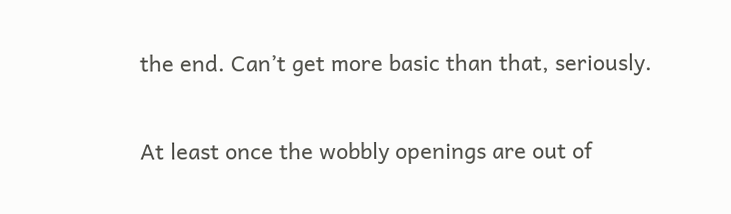the end. Can’t get more basic than that, seriously.

At least once the wobbly openings are out of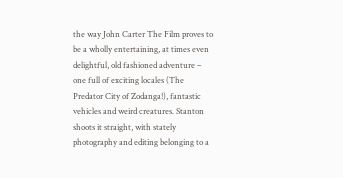the way John Carter The Film proves to be a wholly entertaining, at times even delightful, old fashioned adventure – one full of exciting locales (The Predator City of Zodanga!), fantastic vehicles and weird creatures. Stanton shoots it straight, with stately photography and editing belonging to a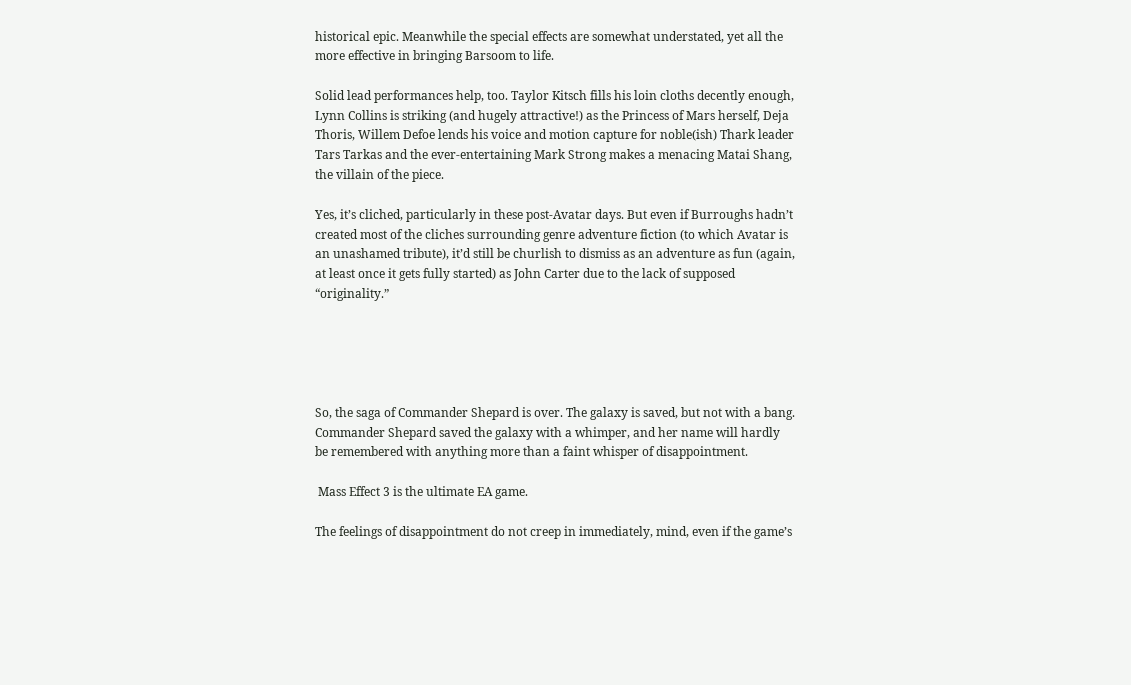historical epic. Meanwhile the special effects are somewhat understated, yet all the more effective in bringing Barsoom to life.

Solid lead performances help, too. Taylor Kitsch fills his loin cloths decently enough, Lynn Collins is striking (and hugely attractive!) as the Princess of Mars herself, Deja Thoris, Willem Defoe lends his voice and motion capture for noble(ish) Thark leader Tars Tarkas and the ever-entertaining Mark Strong makes a menacing Matai Shang, the villain of the piece.

Yes, it’s cliched, particularly in these post-Avatar days. But even if Burroughs hadn’t created most of the cliches surrounding genre adventure fiction (to which Avatar is an unashamed tribute), it’d still be churlish to dismiss as an adventure as fun (again, at least once it gets fully started) as John Carter due to the lack of supposed “originality.”





So, the saga of Commander Shepard is over. The galaxy is saved, but not with a bang. Commander Shepard saved the galaxy with a whimper, and her name will hardly be remembered with anything more than a faint whisper of disappointment.

 Mass Effect 3 is the ultimate EA game.

The feelings of disappointment do not creep in immediately, mind, even if the game’s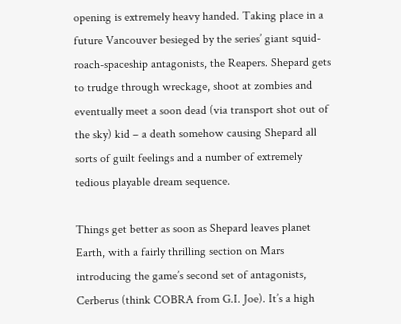opening is extremely heavy handed. Taking place in a future Vancouver besieged by the series’ giant squid-roach-spaceship antagonists, the Reapers. Shepard gets to trudge through wreckage, shoot at zombies and eventually meet a soon dead (via transport shot out of the sky) kid – a death somehow causing Shepard all sorts of guilt feelings and a number of extremely tedious playable dream sequence.

Things get better as soon as Shepard leaves planet Earth, with a fairly thrilling section on Mars introducing the game’s second set of antagonists, Cerberus (think COBRA from G.I. Joe). It’s a high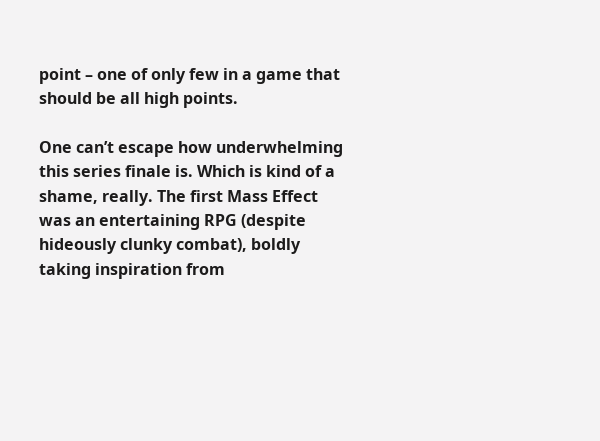point – one of only few in a game that should be all high points.

One can’t escape how underwhelming this series finale is. Which is kind of a shame, really. The first Mass Effect was an entertaining RPG (despite hideously clunky combat), boldly taking inspiration from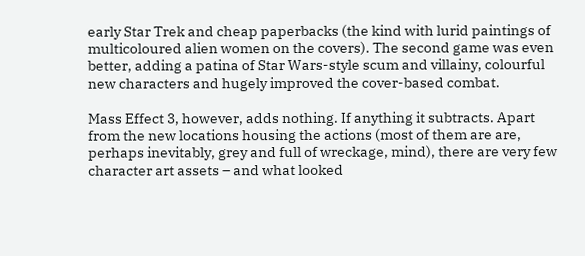early Star Trek and cheap paperbacks (the kind with lurid paintings of multicoloured alien women on the covers). The second game was even better, adding a patina of Star Wars-style scum and villainy, colourful new characters and hugely improved the cover-based combat.

Mass Effect 3, however, adds nothing. If anything it subtracts. Apart from the new locations housing the actions (most of them are are, perhaps inevitably, grey and full of wreckage, mind), there are very few character art assets – and what looked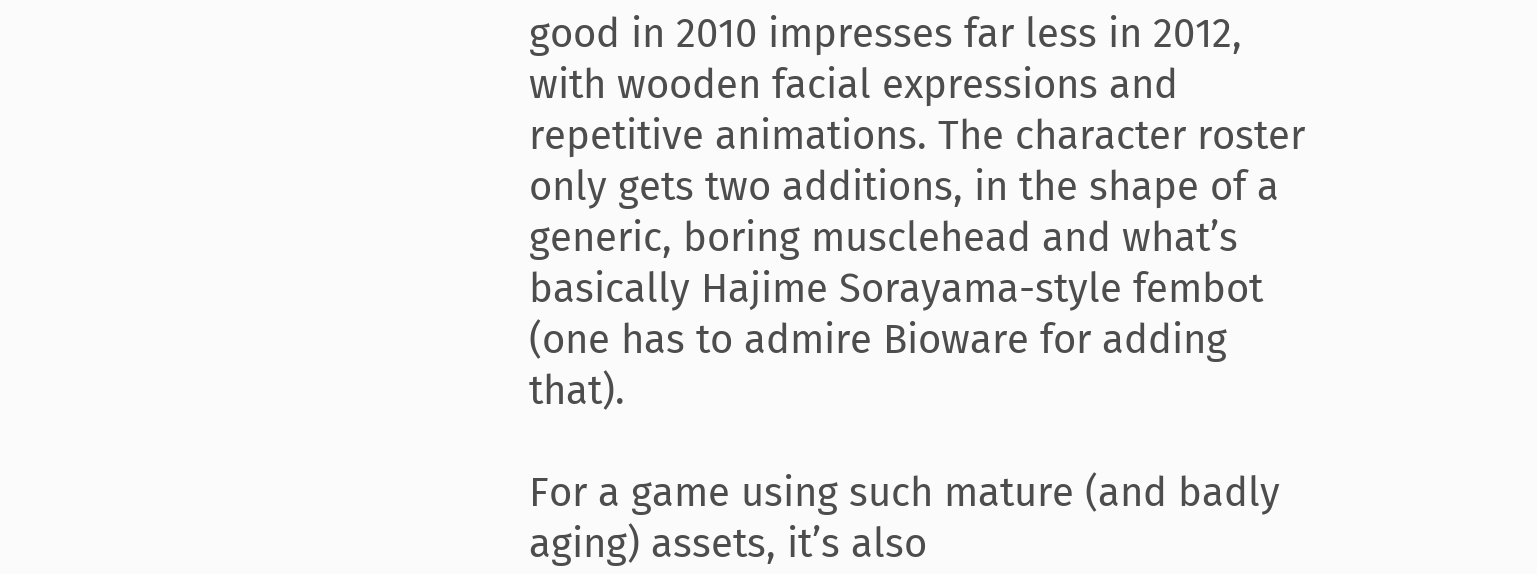good in 2010 impresses far less in 2012, with wooden facial expressions and repetitive animations. The character roster only gets two additions, in the shape of a generic, boring musclehead and what’s basically Hajime Sorayama-style fembot  (one has to admire Bioware for adding that).

For a game using such mature (and badly aging) assets, it’s also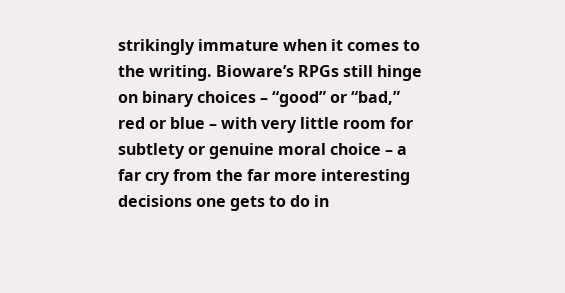strikingly immature when it comes to the writing. Bioware’s RPGs still hinge on binary choices – “good” or “bad,” red or blue – with very little room for subtlety or genuine moral choice – a far cry from the far more interesting decisions one gets to do in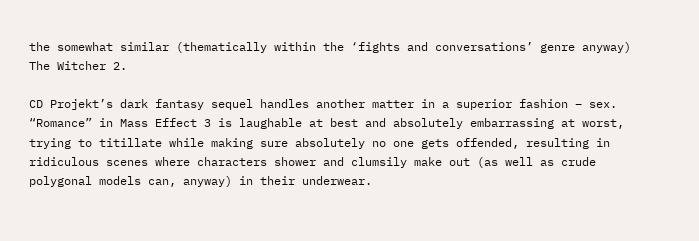the somewhat similar (thematically within the ‘fights and conversations’ genre anyway) The Witcher 2.

CD Projekt’s dark fantasy sequel handles another matter in a superior fashion – sex. “Romance” in Mass Effect 3 is laughable at best and absolutely embarrassing at worst, trying to titillate while making sure absolutely no one gets offended, resulting in ridiculous scenes where characters shower and clumsily make out (as well as crude polygonal models can, anyway) in their underwear.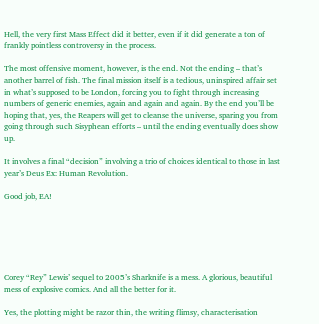Hell, the very first Mass Effect did it better, even if it did generate a ton of frankly pointless controversy in the process.

The most offensive moment, however, is the end. Not the ending – that’s another barrel of fish. The final mission itself is a tedious, uninspired affair set in what’s supposed to be London, forcing you to fight through increasing numbers of generic enemies, again and again and again. By the end you’ll be hoping that, yes, the Reapers will get to cleanse the universe, sparing you from going through such Sisyphean efforts – until the ending eventually does show up.

It involves a final “decision” involving a trio of choices identical to those in last year’s Deus Ex: Human Revolution.

Good job, EA!






Corey “Rey” Lewis’ sequel to 2005’s Sharknife is a mess. A glorious, beautiful mess of explosive comics. And all the better for it.

Yes, the plotting might be razor thin, the writing flimsy, characterisation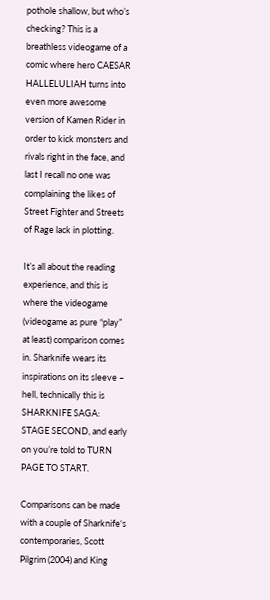pothole shallow, but who’s checking? This is a breathless videogame of a comic where hero CAESAR HALLELULIAH turns into even more awesome version of Kamen Rider in order to kick monsters and rivals right in the face, and last I recall no one was complaining the likes of Street Fighter and Streets of Rage lack in plotting.

It’s all about the reading experience, and this is where the videogame (videogame as pure “play” at least) comparison comes in. Sharknife wears its inspirations on its sleeve – hell, technically this is SHARKNIFE SAGA: STAGE SECOND, and early on you’re told to TURN PAGE TO START.

Comparisons can be made with a couple of Sharknife‘s contemporaries, Scott Pilgrim (2004) and King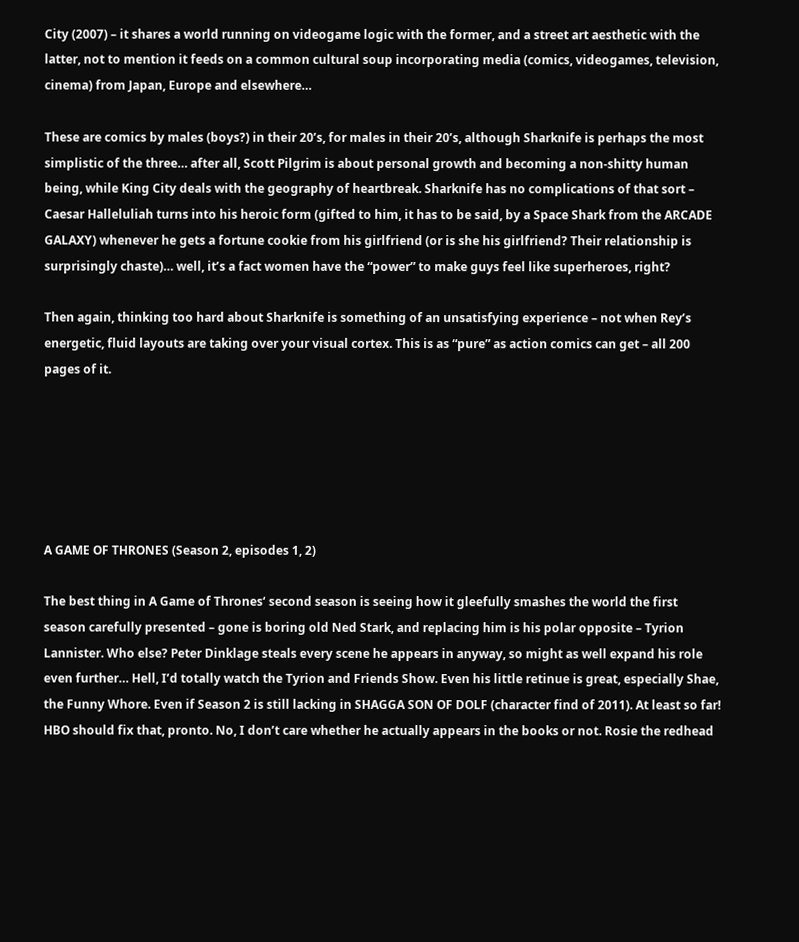City (2007) – it shares a world running on videogame logic with the former, and a street art aesthetic with the latter, not to mention it feeds on a common cultural soup incorporating media (comics, videogames, television, cinema) from Japan, Europe and elsewhere…

These are comics by males (boys?) in their 20’s, for males in their 20’s, although Sharknife is perhaps the most simplistic of the three… after all, Scott Pilgrim is about personal growth and becoming a non-shitty human being, while King City deals with the geography of heartbreak. Sharknife has no complications of that sort – Caesar Halleluliah turns into his heroic form (gifted to him, it has to be said, by a Space Shark from the ARCADE GALAXY) whenever he gets a fortune cookie from his girlfriend (or is she his girlfriend? Their relationship is surprisingly chaste)… well, it’s a fact women have the “power” to make guys feel like superheroes, right?

Then again, thinking too hard about Sharknife is something of an unsatisfying experience – not when Rey’s energetic, fluid layouts are taking over your visual cortex. This is as “pure” as action comics can get – all 200 pages of it.






A GAME OF THRONES (Season 2, episodes 1, 2)

The best thing in A Game of Thrones‘ second season is seeing how it gleefully smashes the world the first season carefully presented – gone is boring old Ned Stark, and replacing him is his polar opposite – Tyrion Lannister. Who else? Peter Dinklage steals every scene he appears in anyway, so might as well expand his role even further… Hell, I’d totally watch the Tyrion and Friends Show. Even his little retinue is great, especially Shae, the Funny Whore. Even if Season 2 is still lacking in SHAGGA SON OF DOLF (character find of 2011). At least so far! HBO should fix that, pronto. No, I don’t care whether he actually appears in the books or not. Rosie the redhead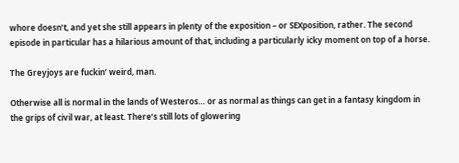whore doesn’t, and yet she still appears in plenty of the exposition – or SEXposition, rather. The second episode in particular has a hilarious amount of that, including a particularly icky moment on top of a horse.

The Greyjoys are fuckin’ weird, man.

Otherwise all is normal in the lands of Westeros… or as normal as things can get in a fantasy kingdom in the grips of civil war, at least. There’s still lots of glowering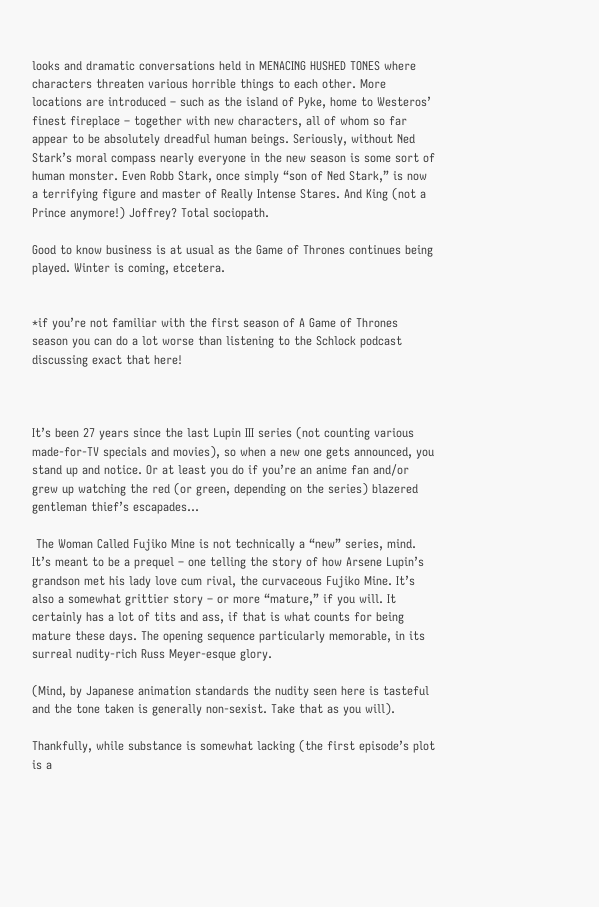looks and dramatic conversations held in MENACING HUSHED TONES where characters threaten various horrible things to each other. More locations are introduced – such as the island of Pyke, home to Westeros’ finest fireplace – together with new characters, all of whom so far appear to be absolutely dreadful human beings. Seriously, without Ned Stark’s moral compass nearly everyone in the new season is some sort of human monster. Even Robb Stark, once simply “son of Ned Stark,” is now a terrifying figure and master of Really Intense Stares. And King (not a Prince anymore!) Joffrey? Total sociopath.

Good to know business is at usual as the Game of Thrones continues being played. Winter is coming, etcetera.


*if you’re not familiar with the first season of A Game of Thrones season you can do a lot worse than listening to the Schlock podcast discussing exact that here!



It’s been 27 years since the last Lupin III series (not counting various made-for-TV specials and movies), so when a new one gets announced, you stand up and notice. Or at least you do if you’re an anime fan and/or grew up watching the red (or green, depending on the series) blazered gentleman thief’s escapades…

 The Woman Called Fujiko Mine is not technically a “new” series, mind. It’s meant to be a prequel – one telling the story of how Arsene Lupin’s grandson met his lady love cum rival, the curvaceous Fujiko Mine. It’s also a somewhat grittier story – or more “mature,” if you will. It certainly has a lot of tits and ass, if that is what counts for being mature these days. The opening sequence particularly memorable, in its surreal nudity-rich Russ Meyer-esque glory.

(Mind, by Japanese animation standards the nudity seen here is tasteful and the tone taken is generally non-sexist. Take that as you will).

Thankfully, while substance is somewhat lacking (the first episode’s plot is a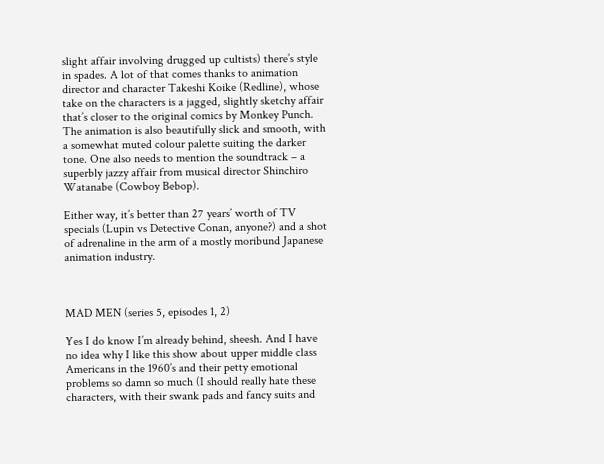slight affair involving drugged up cultists) there’s style in spades. A lot of that comes thanks to animation director and character Takeshi Koike (Redline), whose take on the characters is a jagged, slightly sketchy affair that’s closer to the original comics by Monkey Punch. The animation is also beautifully slick and smooth, with a somewhat muted colour palette suiting the darker tone. One also needs to mention the soundtrack – a superbly jazzy affair from musical director Shinchiro Watanabe (Cowboy Bebop).

Either way, it’s better than 27 years’ worth of TV specials (Lupin vs Detective Conan, anyone?) and a shot of adrenaline in the arm of a mostly moribund Japanese animation industry.



MAD MEN (series 5, episodes 1, 2)

Yes I do know I’m already behind, sheesh. And I have no idea why I like this show about upper middle class Americans in the 1960’s and their petty emotional problems so damn so much (I should really hate these characters, with their swank pads and fancy suits and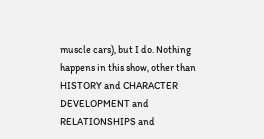muscle cars), but I do. Nothing happens in this show, other than HISTORY and CHARACTER DEVELOPMENT and RELATIONSHIPS and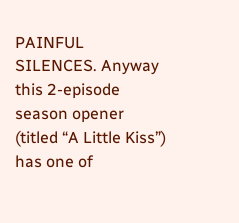PAINFUL SILENCES. Anyway this 2-episode season opener (titled “A Little Kiss”) has one of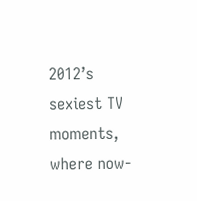2012’s sexiest TV moments, where now-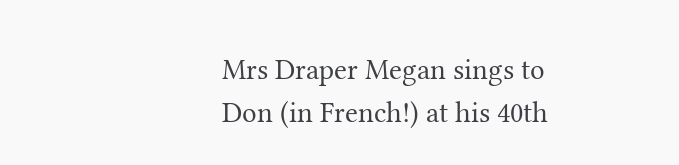Mrs Draper Megan sings to Don (in French!) at his 40th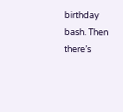birthday bash. Then there’s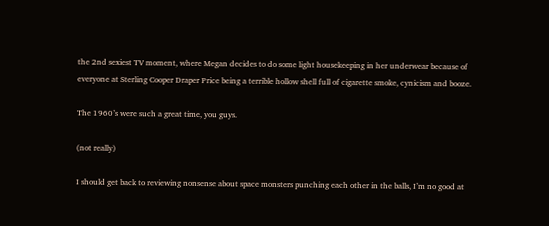the 2nd sexiest TV moment, where Megan decides to do some light housekeeping in her underwear because of everyone at Sterling Cooper Draper Price being a terrible hollow shell full of cigarette smoke, cynicism and booze.

The 1960’s were such a great time, you guys.

(not really)

I should get back to reviewing nonsense about space monsters punching each other in the balls, I’m no good at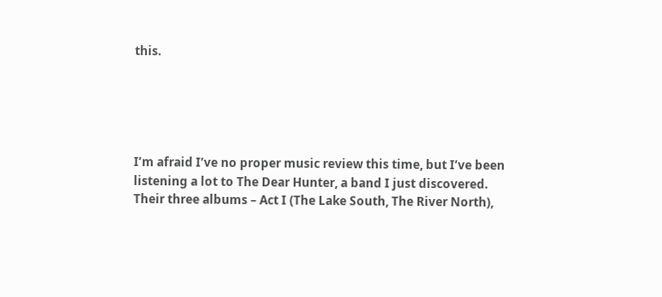this.





I’m afraid I’ve no proper music review this time, but I’ve been listening a lot to The Dear Hunter, a band I just discovered. Their three albums – Act I (The Lake South, The River North),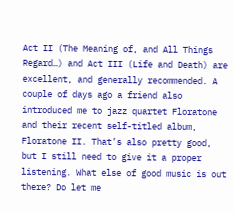Act II (The Meaning of, and All Things Regard…) and Act III (Life and Death) are excellent, and generally recommended. A couple of days ago a friend also introduced me to jazz quartet Floratone and their recent self-titled album, Floratone II. That’s also pretty good, but I still need to give it a proper listening. What else of good music is out there? Do let me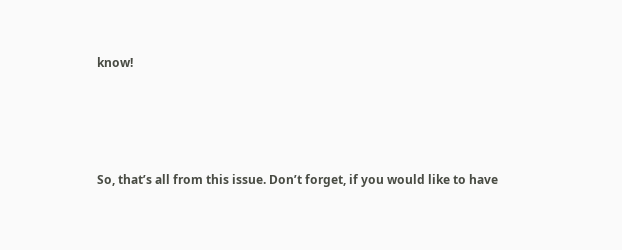know!




So, that’s all from this issue. Don’t forget, if you would like to have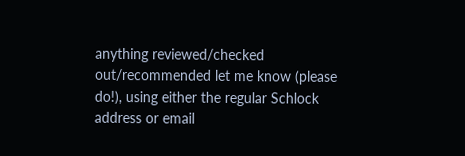anything reviewed/checked out/recommended let me know (please do!), using either the regular Schlock address or email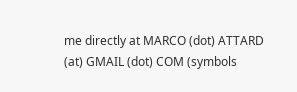me directly at MARCO (dot) ATTARD (at) GMAIL (dot) COM (symbols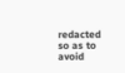redacted so as to avoid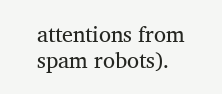attentions from spam robots).